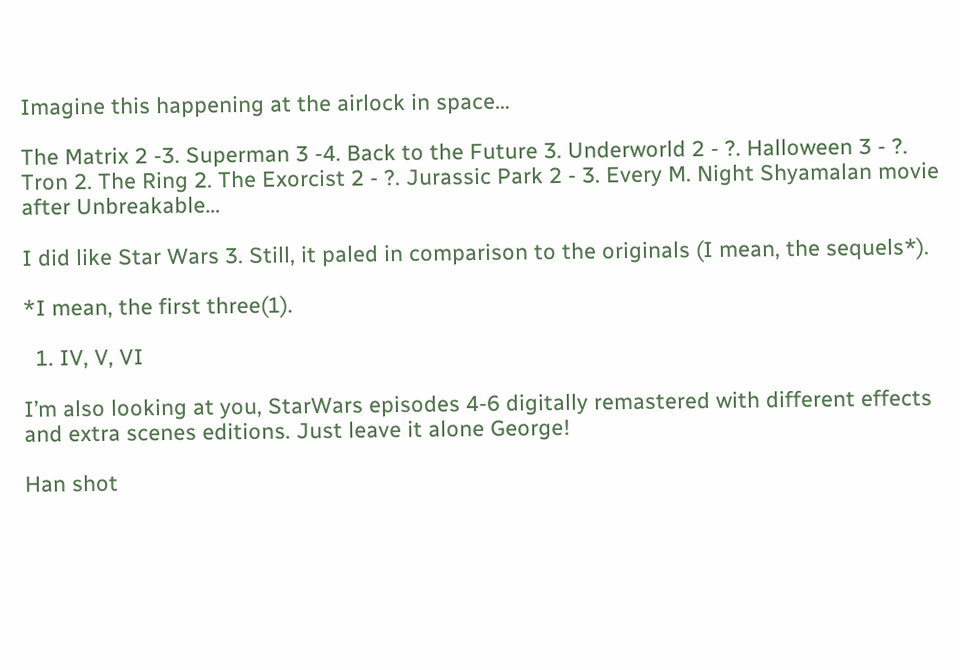Imagine this happening at the airlock in space…

The Matrix 2 -3. Superman 3 -4. Back to the Future 3. Underworld 2 - ?. Halloween 3 - ?. Tron 2. The Ring 2. The Exorcist 2 - ?. Jurassic Park 2 - 3. Every M. Night Shyamalan movie after Unbreakable…

I did like Star Wars 3. Still, it paled in comparison to the originals (I mean, the sequels*).

*I mean, the first three(1).

  1. IV, V, VI

I’m also looking at you, StarWars episodes 4-6 digitally remastered with different effects and extra scenes editions. Just leave it alone George!

Han shot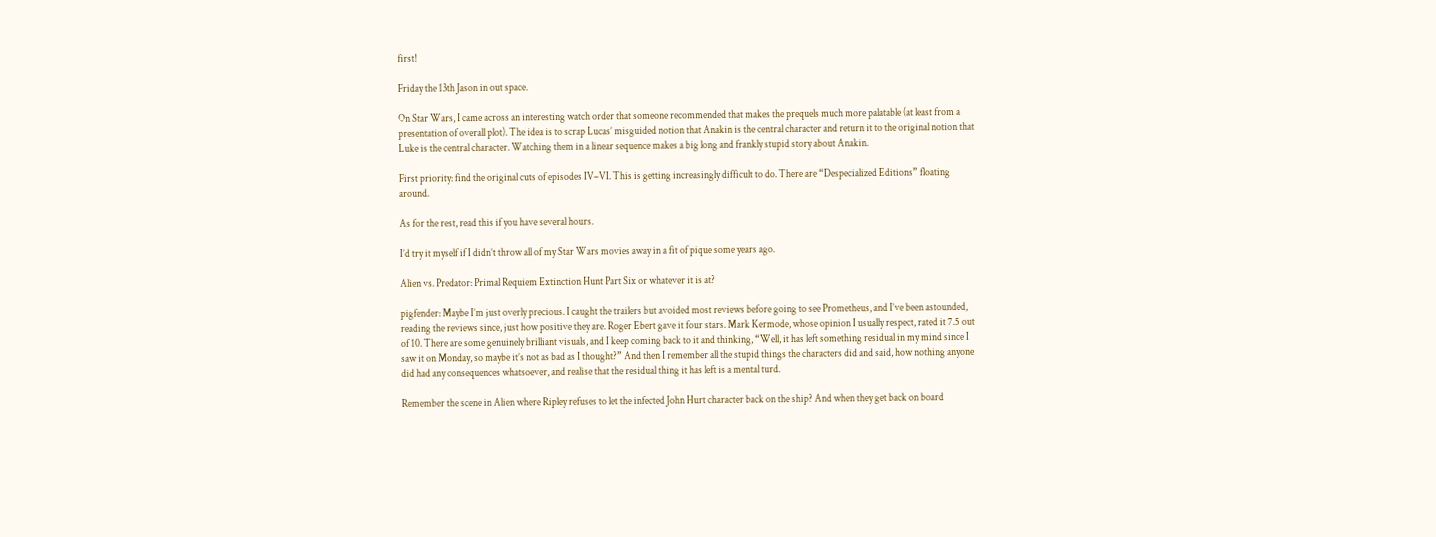first!

Friday the 13th Jason in out space.

On Star Wars, I came across an interesting watch order that someone recommended that makes the prequels much more palatable (at least from a presentation of overall plot). The idea is to scrap Lucas’ misguided notion that Anakin is the central character and return it to the original notion that Luke is the central character. Watching them in a linear sequence makes a big long and frankly stupid story about Anakin.

First priority: find the original cuts of episodes IV–VI. This is getting increasingly difficult to do. There are “Despecialized Editions” floating around.

As for the rest, read this if you have several hours.

I’d try it myself if I didn’t throw all of my Star Wars movies away in a fit of pique some years ago.

Alien vs. Predator: Primal Requiem Extinction Hunt Part Six or whatever it is at?

pigfender: Maybe I’m just overly precious. I caught the trailers but avoided most reviews before going to see Prometheus, and I’ve been astounded, reading the reviews since, just how positive they are. Roger Ebert gave it four stars. Mark Kermode, whose opinion I usually respect, rated it 7.5 out of 10. There are some genuinely brilliant visuals, and I keep coming back to it and thinking, “Well, it has left something residual in my mind since I saw it on Monday, so maybe it’s not as bad as I thought?” And then I remember all the stupid things the characters did and said, how nothing anyone did had any consequences whatsoever, and realise that the residual thing it has left is a mental turd.

Remember the scene in Alien where Ripley refuses to let the infected John Hurt character back on the ship? And when they get back on board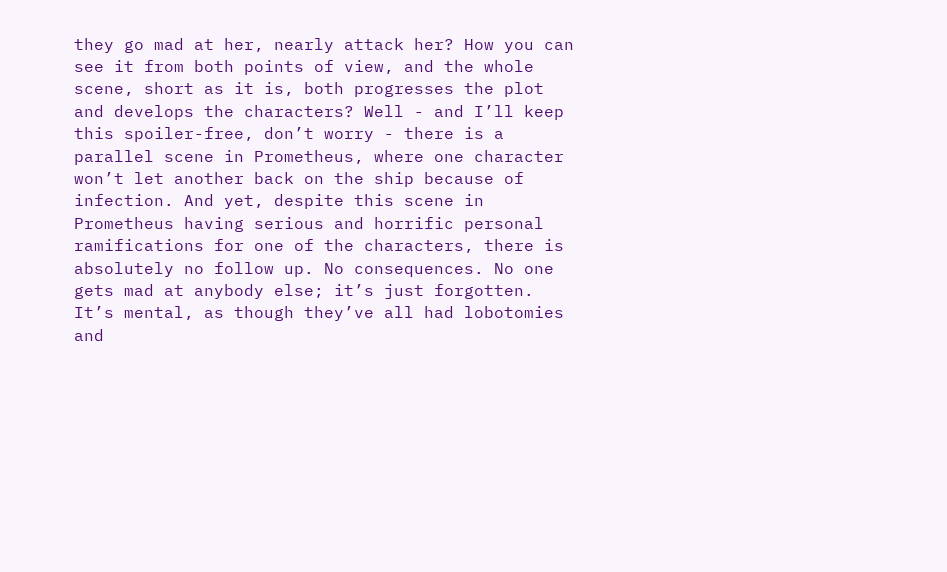they go mad at her, nearly attack her? How you can see it from both points of view, and the whole scene, short as it is, both progresses the plot and develops the characters? Well - and I’ll keep this spoiler-free, don’t worry - there is a parallel scene in Prometheus, where one character won’t let another back on the ship because of infection. And yet, despite this scene in Prometheus having serious and horrific personal ramifications for one of the characters, there is absolutely no follow up. No consequences. No one gets mad at anybody else; it’s just forgotten. It’s mental, as though they’ve all had lobotomies and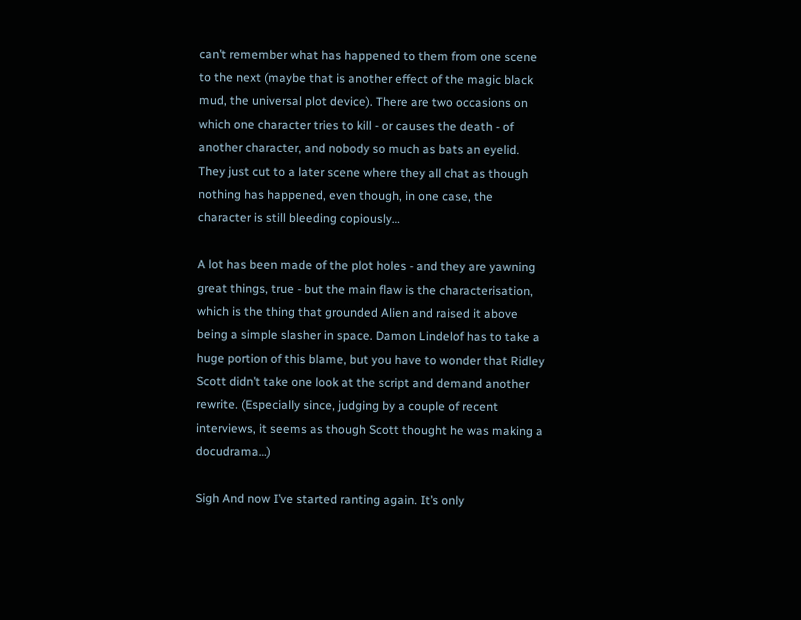can’t remember what has happened to them from one scene to the next (maybe that is another effect of the magic black mud, the universal plot device). There are two occasions on which one character tries to kill - or causes the death - of another character, and nobody so much as bats an eyelid. They just cut to a later scene where they all chat as though nothing has happened, even though, in one case, the character is still bleeding copiously…

A lot has been made of the plot holes - and they are yawning great things, true - but the main flaw is the characterisation, which is the thing that grounded Alien and raised it above being a simple slasher in space. Damon Lindelof has to take a huge portion of this blame, but you have to wonder that Ridley Scott didn’t take one look at the script and demand another rewrite. (Especially since, judging by a couple of recent interviews, it seems as though Scott thought he was making a docudrama…)

Sigh And now I’ve started ranting again. It’s only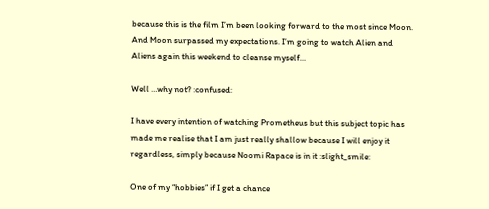because this is the film I’m been looking forward to the most since Moon. And Moon surpassed my expectations. I’m going to watch Alien and Aliens again this weekend to cleanse myself…

Well …why not? :confused:

I have every intention of watching Prometheus but this subject topic has made me realise that I am just really shallow because I will enjoy it regardless, simply because Noomi Rapace is in it :slight_smile:

One of my “hobbies” if I get a chance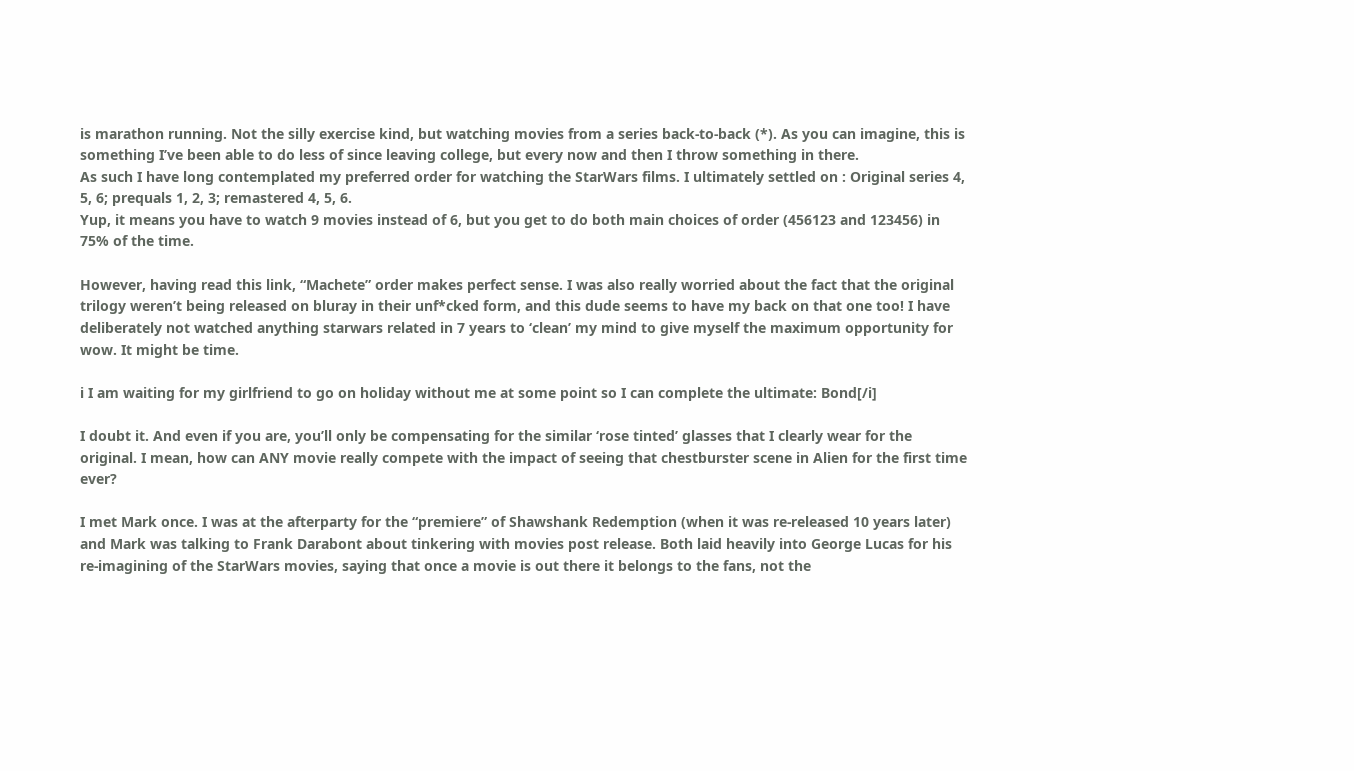is marathon running. Not the silly exercise kind, but watching movies from a series back-to-back (*). As you can imagine, this is something I’ve been able to do less of since leaving college, but every now and then I throw something in there.
As such I have long contemplated my preferred order for watching the StarWars films. I ultimately settled on : Original series 4, 5, 6; prequals 1, 2, 3; remastered 4, 5, 6.
Yup, it means you have to watch 9 movies instead of 6, but you get to do both main choices of order (456123 and 123456) in 75% of the time.

However, having read this link, “Machete” order makes perfect sense. I was also really worried about the fact that the original trilogy weren’t being released on bluray in their unf*cked form, and this dude seems to have my back on that one too! I have deliberately not watched anything starwars related in 7 years to ‘clean’ my mind to give myself the maximum opportunity for wow. It might be time.

i I am waiting for my girlfriend to go on holiday without me at some point so I can complete the ultimate: Bond[/i]

I doubt it. And even if you are, you’ll only be compensating for the similar ‘rose tinted’ glasses that I clearly wear for the original. I mean, how can ANY movie really compete with the impact of seeing that chestburster scene in Alien for the first time ever?

I met Mark once. I was at the afterparty for the “premiere” of Shawshank Redemption (when it was re-released 10 years later) and Mark was talking to Frank Darabont about tinkering with movies post release. Both laid heavily into George Lucas for his re-imagining of the StarWars movies, saying that once a movie is out there it belongs to the fans, not the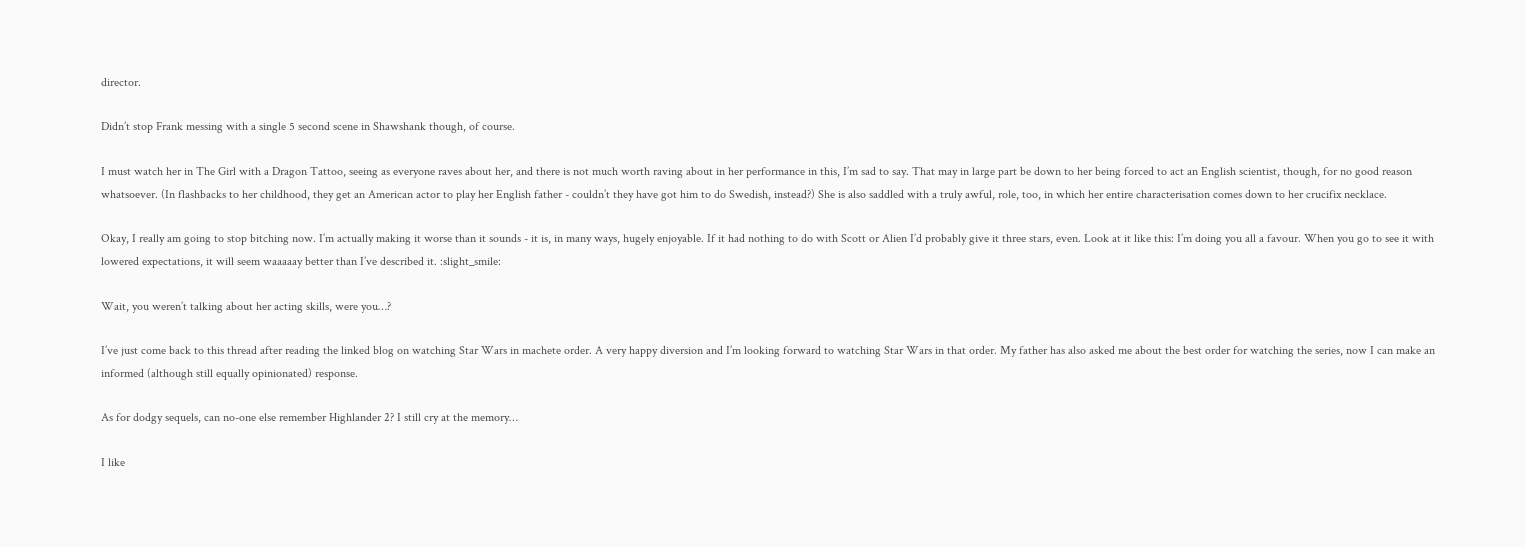director.

Didn’t stop Frank messing with a single 5 second scene in Shawshank though, of course.

I must watch her in The Girl with a Dragon Tattoo, seeing as everyone raves about her, and there is not much worth raving about in her performance in this, I’m sad to say. That may in large part be down to her being forced to act an English scientist, though, for no good reason whatsoever. (In flashbacks to her childhood, they get an American actor to play her English father - couldn’t they have got him to do Swedish, instead?) She is also saddled with a truly awful, role, too, in which her entire characterisation comes down to her crucifix necklace.

Okay, I really am going to stop bitching now. I’m actually making it worse than it sounds - it is, in many ways, hugely enjoyable. If it had nothing to do with Scott or Alien I’d probably give it three stars, even. Look at it like this: I’m doing you all a favour. When you go to see it with lowered expectations, it will seem waaaaay better than I’ve described it. :slight_smile:

Wait, you weren’t talking about her acting skills, were you…?

I’ve just come back to this thread after reading the linked blog on watching Star Wars in machete order. A very happy diversion and I’m looking forward to watching Star Wars in that order. My father has also asked me about the best order for watching the series, now I can make an informed (although still equally opinionated) response.

As for dodgy sequels, can no-one else remember Highlander 2? I still cry at the memory…

I like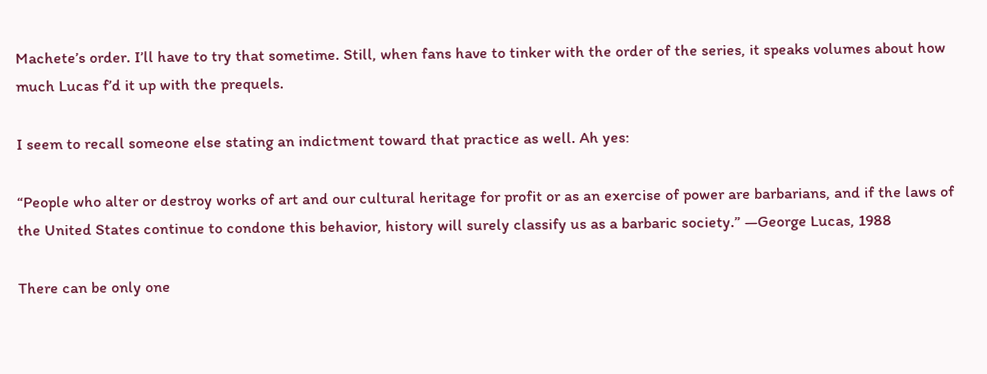Machete’s order. I’ll have to try that sometime. Still, when fans have to tinker with the order of the series, it speaks volumes about how much Lucas f’d it up with the prequels.

I seem to recall someone else stating an indictment toward that practice as well. Ah yes:

“People who alter or destroy works of art and our cultural heritage for profit or as an exercise of power are barbarians, and if the laws of the United States continue to condone this behavior, history will surely classify us as a barbaric society.” —George Lucas, 1988

There can be only one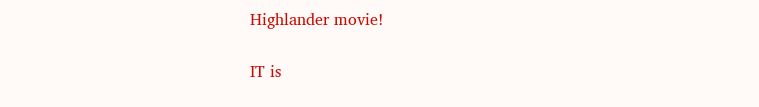Highlander movie!

IT is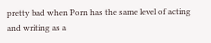pretty bad when Porn has the same level of acting and writing as a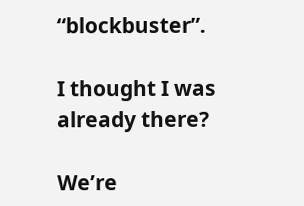“blockbuster”.

I thought I was already there?

We’re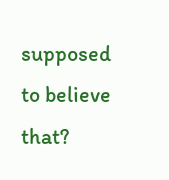supposed to believe that?